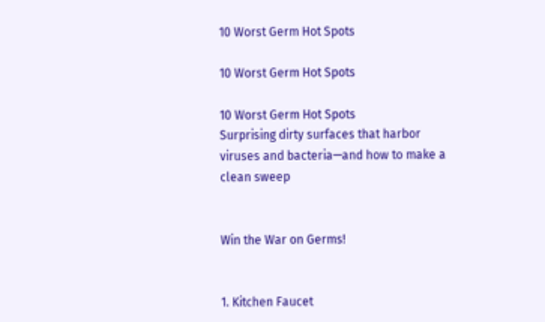10 Worst Germ Hot Spots

10 Worst Germ Hot Spots

10 Worst Germ Hot Spots
Surprising dirty surfaces that harbor viruses and bacteria—and how to make a clean sweep


Win the War on Germs!


1. Kitchen Faucet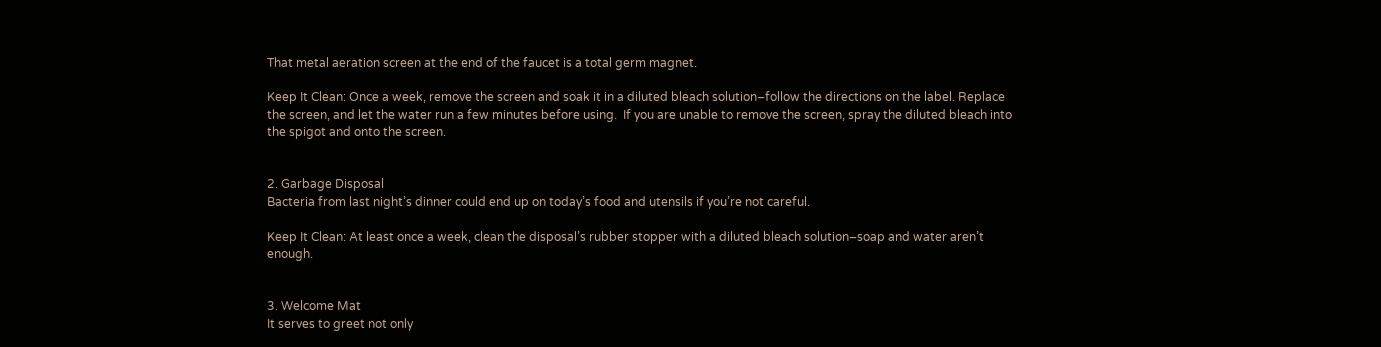That metal aeration screen at the end of the faucet is a total germ magnet.

Keep It Clean: Once a week, remove the screen and soak it in a diluted bleach solution–follow the directions on the label. Replace the screen, and let the water run a few minutes before using.  If you are unable to remove the screen, spray the diluted bleach into the spigot and onto the screen.


2. Garbage Disposal
Bacteria from last night’s dinner could end up on today’s food and utensils if you’re not careful.

Keep It Clean: At least once a week, clean the disposal’s rubber stopper with a diluted bleach solution–soap and water aren’t enough.


3. Welcome Mat
It serves to greet not only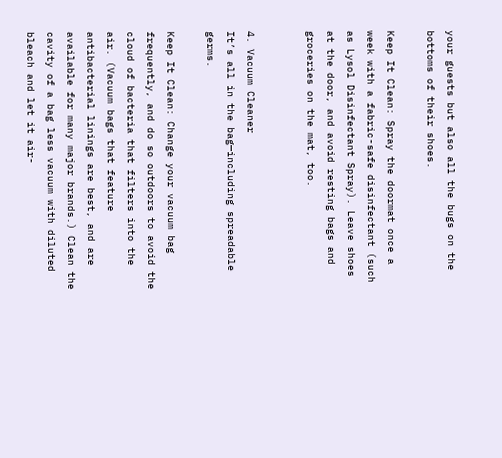your guests but also all the bugs on the bottoms of their shoes.

Keep It Clean: Spray the doormat once a week with a fabric-safe disinfectant (such as Lysol Disinfectant Spray). Leave shoes at the door, and avoid resting bags and groceries on the mat, too.


4. Vacuum Cleaner
It’s all in the bag—including spreadable germs.

Keep It Clean: Change your vacuum bag frequently, and do so outdoors to avoid the cloud of bacteria that filters into the air. (Vacuum bags that feature antibacterial linings are best, and are available for many major brands.) Clean the cavity of a bag less vacuum with diluted bleach and let it air-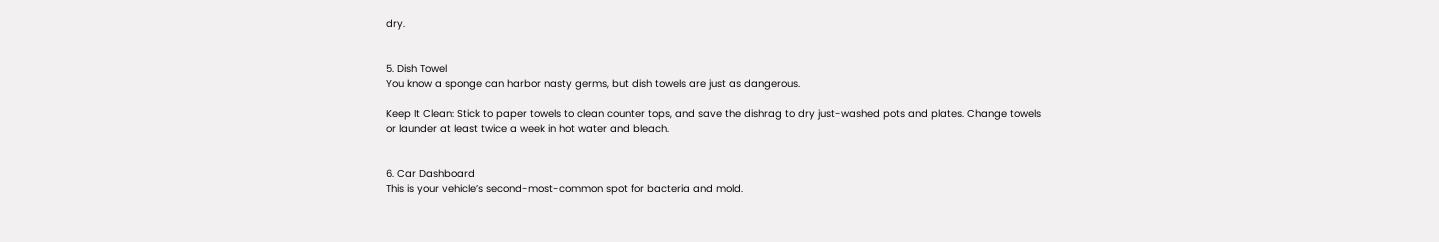dry.


5. Dish Towel
You know a sponge can harbor nasty germs, but dish towels are just as dangerous.

Keep It Clean: Stick to paper towels to clean counter tops, and save the dishrag to dry just-washed pots and plates. Change towels or launder at least twice a week in hot water and bleach.


6. Car Dashboard
This is your vehicle’s second-most-common spot for bacteria and mold.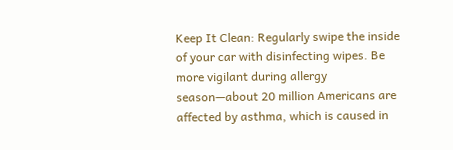Keep It Clean: Regularly swipe the inside of your car with disinfecting wipes. Be more vigilant during allergy season—about 20 million Americans are affected by asthma, which is caused in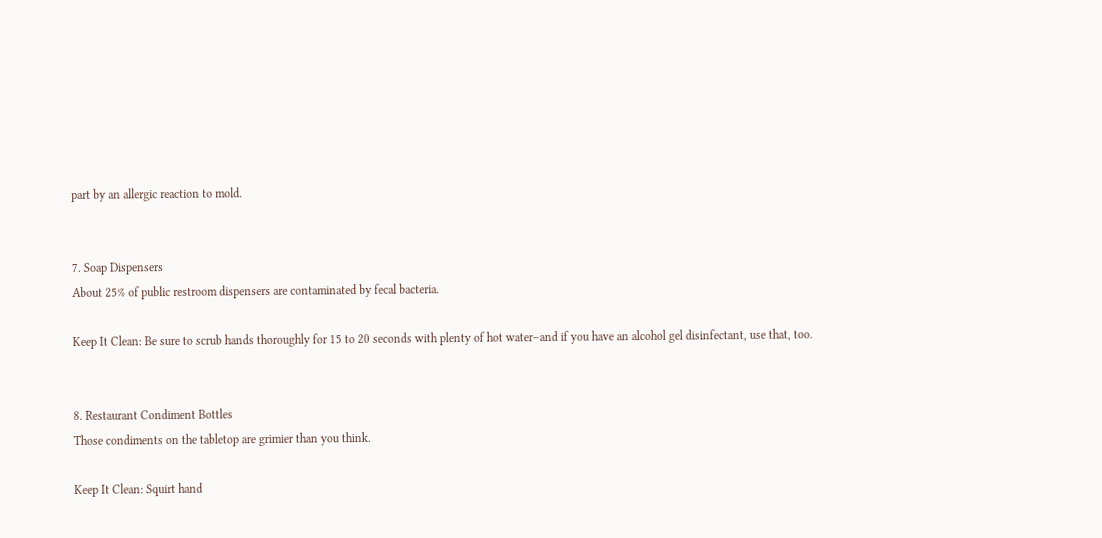part by an allergic reaction to mold.


7. Soap Dispensers
About 25% of public restroom dispensers are contaminated by fecal bacteria.

Keep It Clean: Be sure to scrub hands thoroughly for 15 to 20 seconds with plenty of hot water–and if you have an alcohol gel disinfectant, use that, too.


8. Restaurant Condiment Bottles
Those condiments on the tabletop are grimier than you think.

Keep It Clean: Squirt hand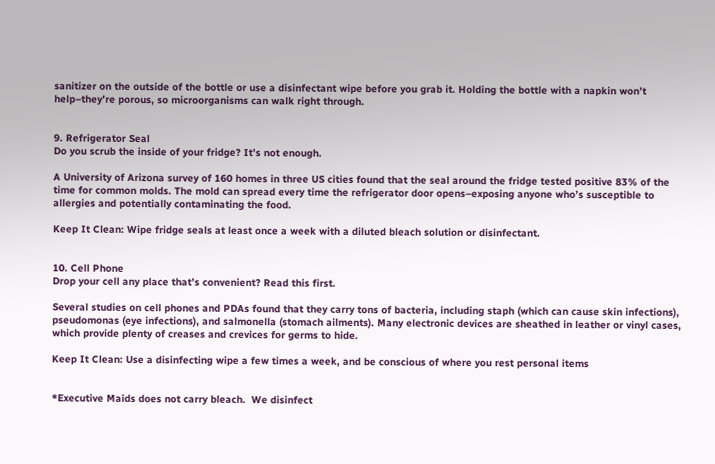sanitizer on the outside of the bottle or use a disinfectant wipe before you grab it. Holding the bottle with a napkin won’t help–they’re porous, so microorganisms can walk right through.


9. Refrigerator Seal
Do you scrub the inside of your fridge? It’s not enough.

A University of Arizona survey of 160 homes in three US cities found that the seal around the fridge tested positive 83% of the time for common molds. The mold can spread every time the refrigerator door opens–exposing anyone who’s susceptible to allergies and potentially contaminating the food.

Keep It Clean: Wipe fridge seals at least once a week with a diluted bleach solution or disinfectant.


10. Cell Phone
Drop your cell any place that’s convenient? Read this first.

Several studies on cell phones and PDAs found that they carry tons of bacteria, including staph (which can cause skin infections), pseudomonas (eye infections), and salmonella (stomach ailments). Many electronic devices are sheathed in leather or vinyl cases, which provide plenty of creases and crevices for germs to hide.

Keep It Clean: Use a disinfecting wipe a few times a week, and be conscious of where you rest personal items


*Executive Maids does not carry bleach.  We disinfect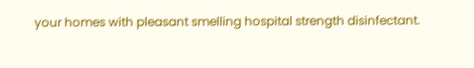your homes with pleasant smelling hospital strength disinfectant.